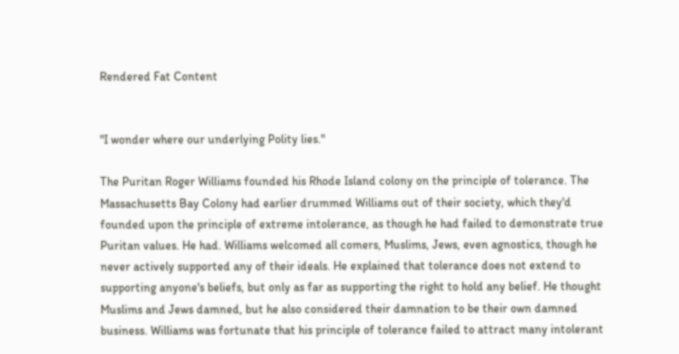Rendered Fat Content


"I wonder where our underlying Polity lies."

The Puritan Roger Williams founded his Rhode Island colony on the principle of tolerance. The Massachusetts Bay Colony had earlier drummed Williams out of their society, which they'd founded upon the principle of extreme intolerance, as though he had failed to demonstrate true Puritan values. He had. Williams welcomed all comers, Muslims, Jews, even agnostics, though he never actively supported any of their ideals. He explained that tolerance does not extend to supporting anyone's beliefs, but only as far as supporting the right to hold any belief. He thought Muslims and Jews damned, but he also considered their damnation to be their own damned business. Williams was fortunate that his principle of tolerance failed to attract many intolerant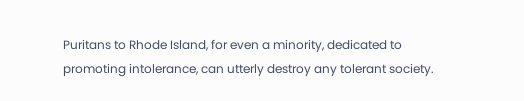Puritans to Rhode Island, for even a minority, dedicated to promoting intolerance, can utterly destroy any tolerant society.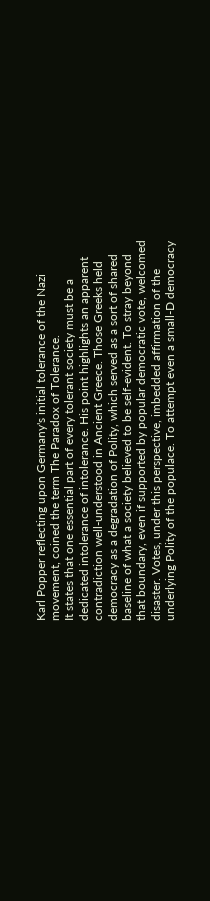Karl Popper reflecting upon Germany's initial tolerance of the Nazi movement, coined the term The Paradox of Tolerance.
It states that one essential part of every tolerant society must be a dedicated intolerance of intolerance. His point highlights an apparent contradiction well-understood in Ancient Greece. Those Greeks held democracy as a degradation of Polity, which served as a sort of shared baseline of what a society believed to be self-evident. To stray beyond that boundary, even if supported by popular democratic vote, welcomed disaster. Votes, under this perspective, imbedded affirmation of the underlying Polity of the populace. To attempt even a small-D democracy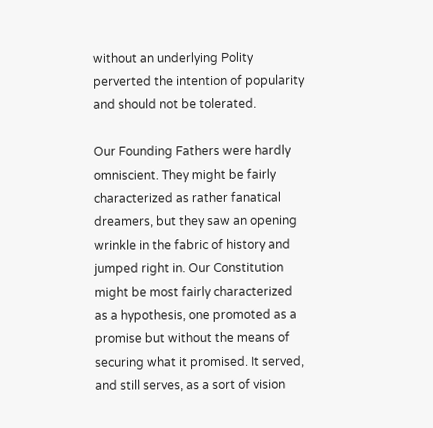without an underlying Polity perverted the intention of popularity and should not be tolerated.

Our Founding Fathers were hardly omniscient. They might be fairly characterized as rather fanatical dreamers, but they saw an opening wrinkle in the fabric of history and jumped right in. Our Constitution might be most fairly characterized as a hypothesis, one promoted as a promise but without the means of securing what it promised. It served, and still serves, as a sort of vision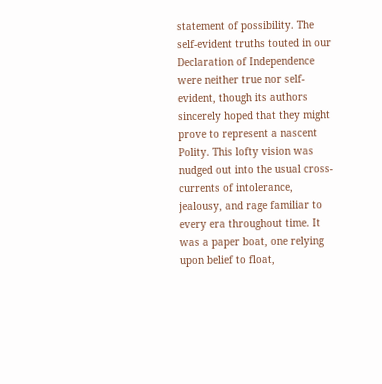statement of possibility. The self-evident truths touted in our Declaration of Independence were neither true nor self-evident, though its authors sincerely hoped that they might prove to represent a nascent Polity. This lofty vision was nudged out into the usual cross-currents of intolerance, jealousy, and rage familiar to every era throughout time. It was a paper boat, one relying upon belief to float,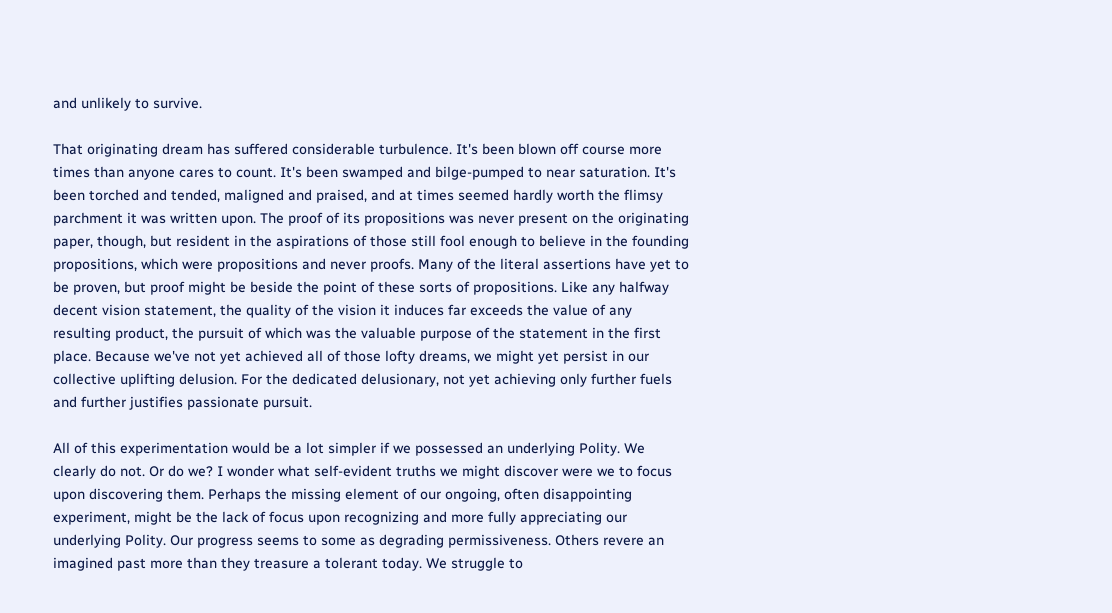and unlikely to survive.

That originating dream has suffered considerable turbulence. It's been blown off course more times than anyone cares to count. It's been swamped and bilge-pumped to near saturation. It's been torched and tended, maligned and praised, and at times seemed hardly worth the flimsy parchment it was written upon. The proof of its propositions was never present on the originating paper, though, but resident in the aspirations of those still fool enough to believe in the founding propositions, which were propositions and never proofs. Many of the literal assertions have yet to be proven, but proof might be beside the point of these sorts of propositions. Like any halfway decent vision statement, the quality of the vision it induces far exceeds the value of any resulting product, the pursuit of which was the valuable purpose of the statement in the first place. Because we've not yet achieved all of those lofty dreams, we might yet persist in our collective uplifting delusion. For the dedicated delusionary, not yet achieving only further fuels and further justifies passionate pursuit.

All of this experimentation would be a lot simpler if we possessed an underlying Polity. We clearly do not. Or do we? I wonder what self-evident truths we might discover were we to focus upon discovering them. Perhaps the missing element of our ongoing, often disappointing experiment, might be the lack of focus upon recognizing and more fully appreciating our underlying Polity. Our progress seems to some as degrading permissiveness. Others revere an imagined past more than they treasure a tolerant today. We struggle to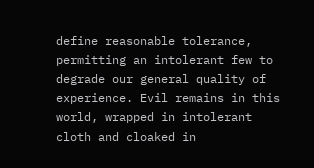define reasonable tolerance, permitting an intolerant few to degrade our general quality of experience. Evil remains in this world, wrapped in intolerant cloth and cloaked in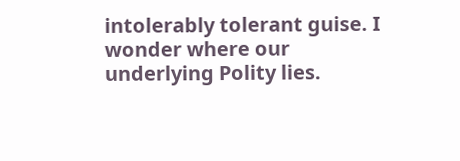intolerably tolerant guise. I wonder where our underlying Polity lies.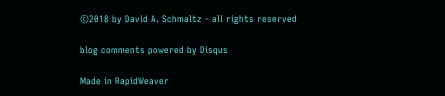©2018 by David A. Schmaltz - all rights reserved

blog comments powered by Disqus

Made in RapidWeaver